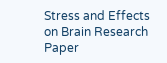Stress and Effects on Brain Research Paper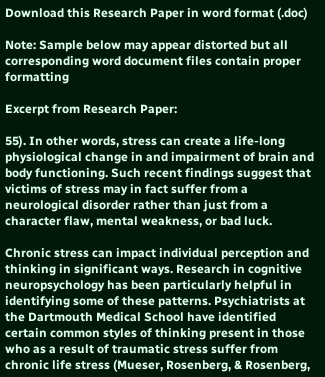Download this Research Paper in word format (.doc)

Note: Sample below may appear distorted but all corresponding word document files contain proper formatting

Excerpt from Research Paper:

55). In other words, stress can create a life-long physiological change in and impairment of brain and body functioning. Such recent findings suggest that victims of stress may in fact suffer from a neurological disorder rather than just from a character flaw, mental weakness, or bad luck.

Chronic stress can impact individual perception and thinking in significant ways. Research in cognitive neuropsychology has been particularly helpful in identifying some of these patterns. Psychiatrists at the Dartmouth Medical School have identified certain common styles of thinking present in those who as a result of traumatic stress suffer from chronic life stress (Mueser, Rosenberg, & Rosenberg,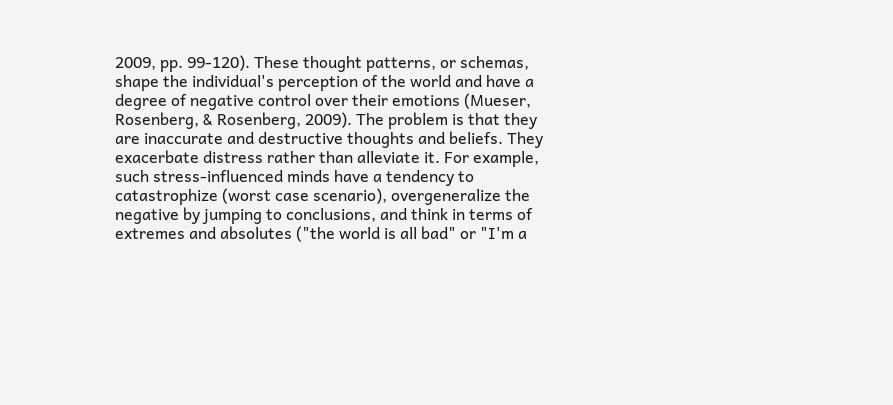2009, pp. 99-120). These thought patterns, or schemas, shape the individual's perception of the world and have a degree of negative control over their emotions (Mueser, Rosenberg, & Rosenberg, 2009). The problem is that they are inaccurate and destructive thoughts and beliefs. They exacerbate distress rather than alleviate it. For example, such stress-influenced minds have a tendency to catastrophize (worst case scenario), overgeneralize the negative by jumping to conclusions, and think in terms of extremes and absolutes ("the world is all bad" or "I'm a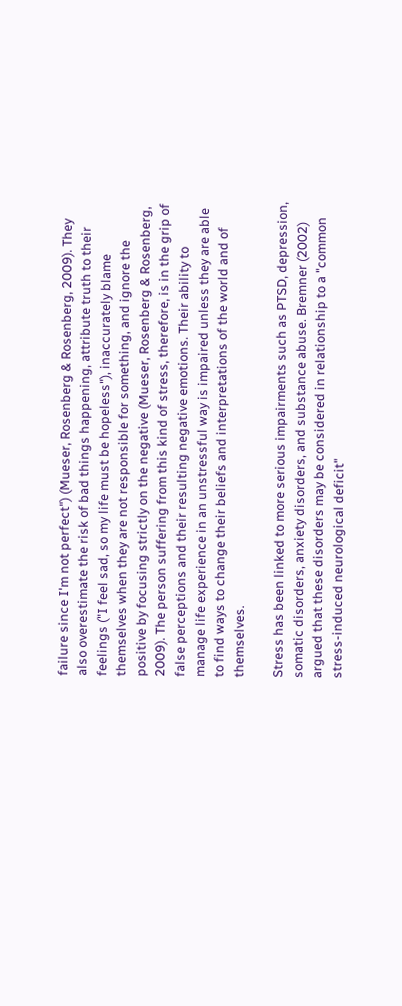failure since I'm not perfect") (Mueser, Rosenberg & Rosenberg, 2009). They also overestimate the risk of bad things happening, attribute truth to their feelings ("I feel sad, so my life must be hopeless"), inaccurately blame themselves when they are not responsible for something, and ignore the positive by focusing strictly on the negative (Mueser, Rosenberg & Rosenberg, 2009). The person suffering from this kind of stress, therefore, is in the grip of false perceptions and their resulting negative emotions. Their ability to manage life experience in an unstressful way is impaired unless they are able to find ways to change their beliefs and interpretations of the world and of themselves.

Stress has been linked to more serious impairments such as PTSD, depression, somatic disorders, anxiety disorders, and substance abuse. Bremner (2002) argued that these disorders may be considered in relationship to a "common stress-induced neurological deficit"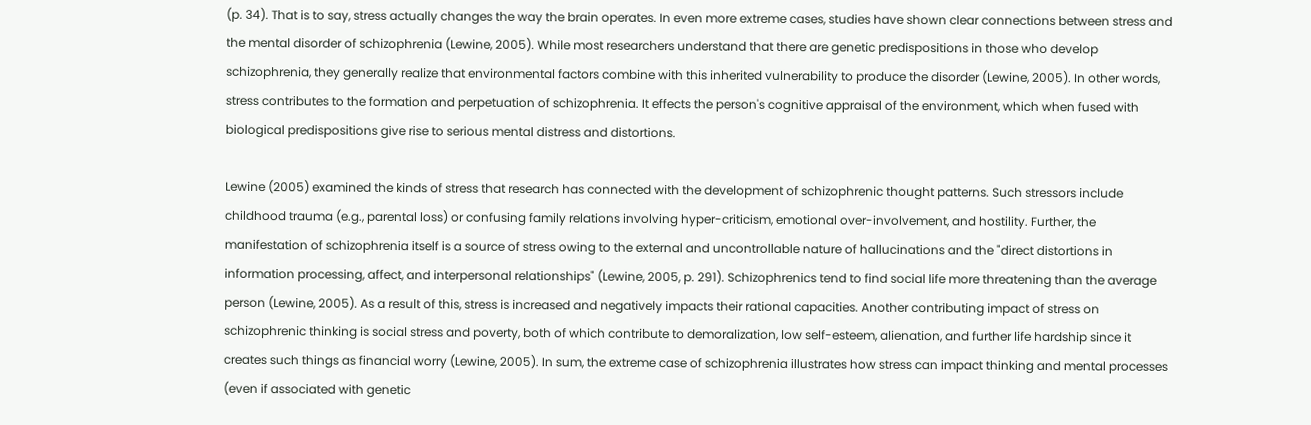(p. 34). That is to say, stress actually changes the way the brain operates. In even more extreme cases, studies have shown clear connections between stress and the mental disorder of schizophrenia (Lewine, 2005). While most researchers understand that there are genetic predispositions in those who develop schizophrenia, they generally realize that environmental factors combine with this inherited vulnerability to produce the disorder (Lewine, 2005). In other words, stress contributes to the formation and perpetuation of schizophrenia. It effects the person's cognitive appraisal of the environment, which when fused with biological predispositions give rise to serious mental distress and distortions.

Lewine (2005) examined the kinds of stress that research has connected with the development of schizophrenic thought patterns. Such stressors include childhood trauma (e.g., parental loss) or confusing family relations involving hyper-criticism, emotional over-involvement, and hostility. Further, the manifestation of schizophrenia itself is a source of stress owing to the external and uncontrollable nature of hallucinations and the "direct distortions in information processing, affect, and interpersonal relationships" (Lewine, 2005, p. 291). Schizophrenics tend to find social life more threatening than the average person (Lewine, 2005). As a result of this, stress is increased and negatively impacts their rational capacities. Another contributing impact of stress on schizophrenic thinking is social stress and poverty, both of which contribute to demoralization, low self-esteem, alienation, and further life hardship since it creates such things as financial worry (Lewine, 2005). In sum, the extreme case of schizophrenia illustrates how stress can impact thinking and mental processes (even if associated with genetic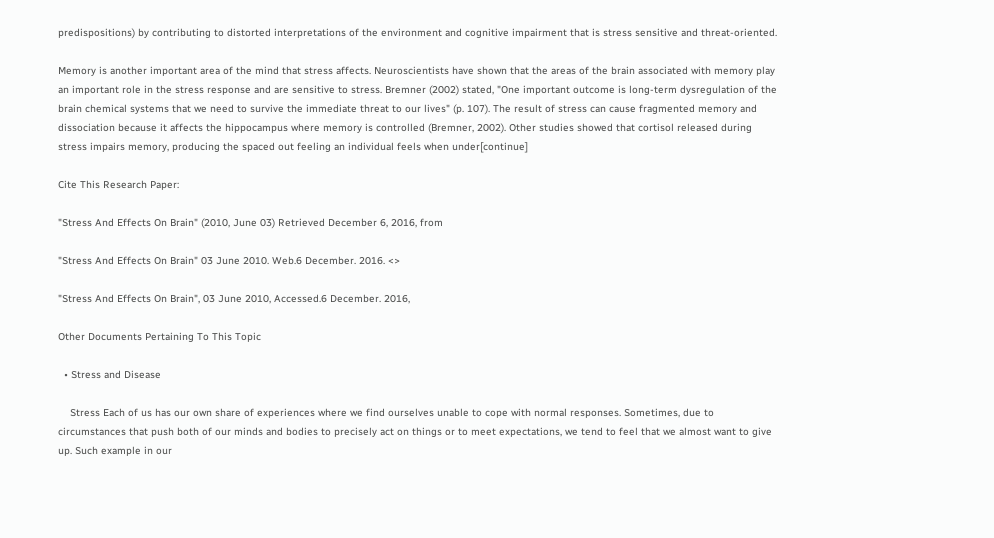predispositions) by contributing to distorted interpretations of the environment and cognitive impairment that is stress sensitive and threat-oriented.

Memory is another important area of the mind that stress affects. Neuroscientists have shown that the areas of the brain associated with memory play an important role in the stress response and are sensitive to stress. Bremner (2002) stated, "One important outcome is long-term dysregulation of the brain chemical systems that we need to survive the immediate threat to our lives" (p. 107). The result of stress can cause fragmented memory and dissociation because it affects the hippocampus where memory is controlled (Bremner, 2002). Other studies showed that cortisol released during stress impairs memory, producing the spaced out feeling an individual feels when under[continue]

Cite This Research Paper:

"Stress And Effects On Brain" (2010, June 03) Retrieved December 6, 2016, from

"Stress And Effects On Brain" 03 June 2010. Web.6 December. 2016. <>

"Stress And Effects On Brain", 03 June 2010, Accessed.6 December. 2016,

Other Documents Pertaining To This Topic

  • Stress and Disease

    Stress Each of us has our own share of experiences where we find ourselves unable to cope with normal responses. Sometimes, due to circumstances that push both of our minds and bodies to precisely act on things or to meet expectations, we tend to feel that we almost want to give up. Such example in our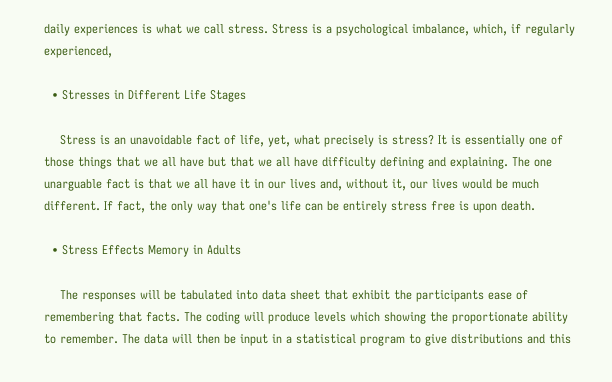daily experiences is what we call stress. Stress is a psychological imbalance, which, if regularly experienced,

  • Stresses in Different Life Stages

    Stress is an unavoidable fact of life, yet, what precisely is stress? It is essentially one of those things that we all have but that we all have difficulty defining and explaining. The one unarguable fact is that we all have it in our lives and, without it, our lives would be much different. If fact, the only way that one's life can be entirely stress free is upon death.

  • Stress Effects Memory in Adults

    The responses will be tabulated into data sheet that exhibit the participants ease of remembering that facts. The coding will produce levels which showing the proportionate ability to remember. The data will then be input in a statistical program to give distributions and this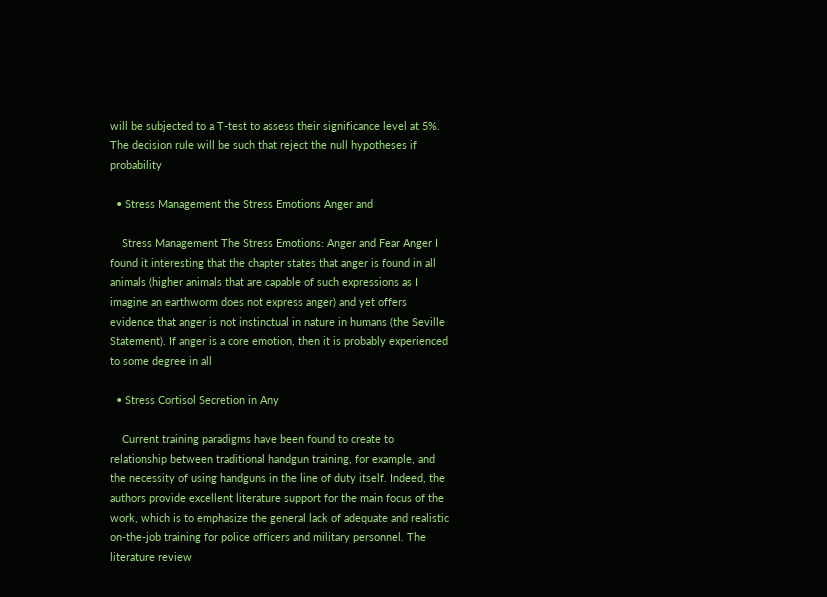will be subjected to a T-test to assess their significance level at 5%. The decision rule will be such that reject the null hypotheses if probability

  • Stress Management the Stress Emotions Anger and

    Stress Management The Stress Emotions: Anger and Fear Anger I found it interesting that the chapter states that anger is found in all animals (higher animals that are capable of such expressions as I imagine an earthworm does not express anger) and yet offers evidence that anger is not instinctual in nature in humans (the Seville Statement). If anger is a core emotion, then it is probably experienced to some degree in all

  • Stress Cortisol Secretion in Any

    Current training paradigms have been found to create to relationship between traditional handgun training, for example, and the necessity of using handguns in the line of duty itself. Indeed, the authors provide excellent literature support for the main focus of the work, which is to emphasize the general lack of adequate and realistic on-the-job training for police officers and military personnel. The literature review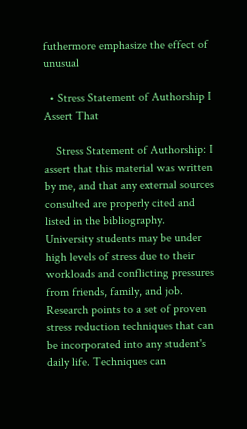futhermore emphasize the effect of unusual

  • Stress Statement of Authorship I Assert That

    Stress Statement of Authorship: I assert that this material was written by me, and that any external sources consulted are properly cited and listed in the bibliography. University students may be under high levels of stress due to their workloads and conflicting pressures from friends, family, and job. Research points to a set of proven stress reduction techniques that can be incorporated into any student's daily life. Techniques can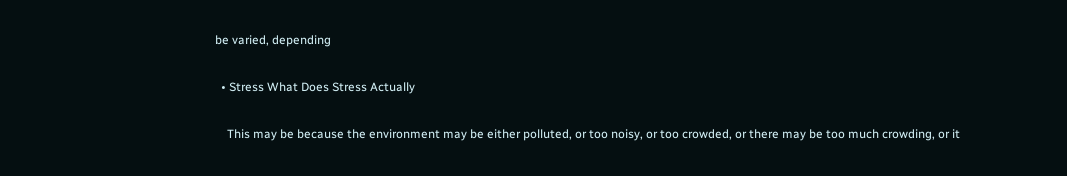be varied, depending

  • Stress What Does Stress Actually

    This may be because the environment may be either polluted, or too noisy, or too crowded, or there may be too much crowding, or it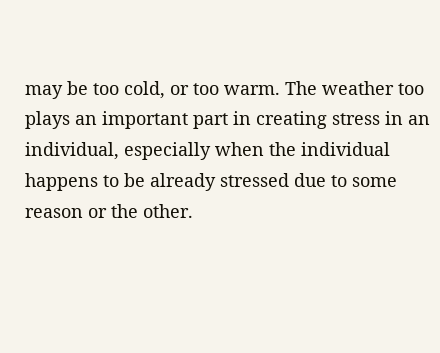may be too cold, or too warm. The weather too plays an important part in creating stress in an individual, especially when the individual happens to be already stressed due to some reason or the other.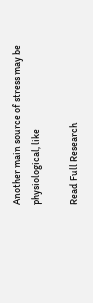Another main source of stress may be physiological, like

Read Full Research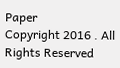Paper
Copyright 2016 . All Rights Reserved